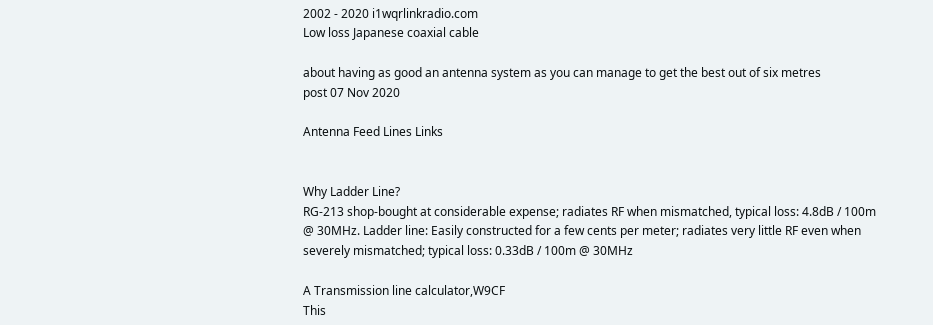2002 - 2020 i1wqrlinkradio.com
Low loss Japanese coaxial cable

about having as good an antenna system as you can manage to get the best out of six metres
post 07 Nov 2020

Antenna Feed Lines Links


Why Ladder Line?
RG-213 shop-bought at considerable expense; radiates RF when mismatched, typical loss: 4.8dB / 100m @ 30MHz. Ladder line: Easily constructed for a few cents per meter; radiates very little RF even when severely mismatched; typical loss: 0.33dB / 100m @ 30MHz

A Transmission line calculator,W9CF
This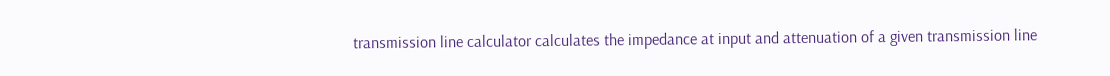transmission line calculator calculates the impedance at input and attenuation of a given transmission line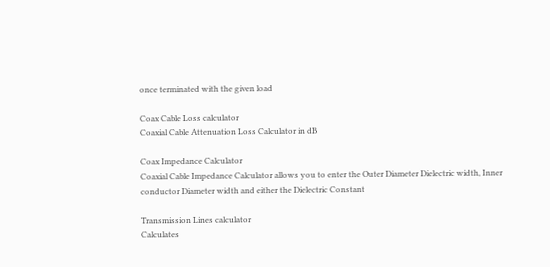once terminated with the given load

Coax Cable Loss calculator
Coaxial Cable Attenuation Loss Calculator in dB

Coax Impedance Calculator
Coaxial Cable Impedance Calculator allows you to enter the Outer Diameter Dielectric width, Inner conductor Diameter width and either the Dielectric Constant

Transmission Lines calculator
Calculates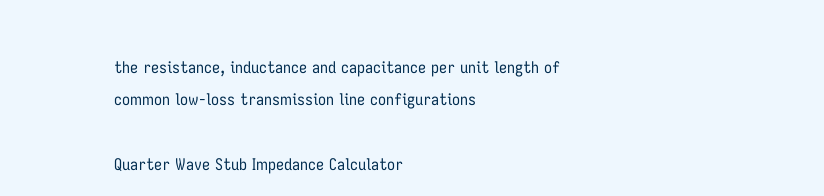the resistance, inductance and capacitance per unit length of common low-loss transmission line configurations

Quarter Wave Stub Impedance Calculator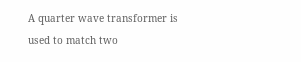A quarter wave transformer is used to match two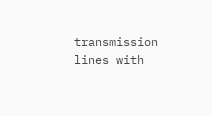transmission lines with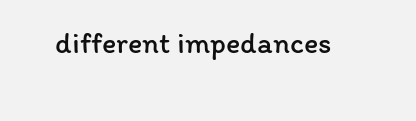different impedances